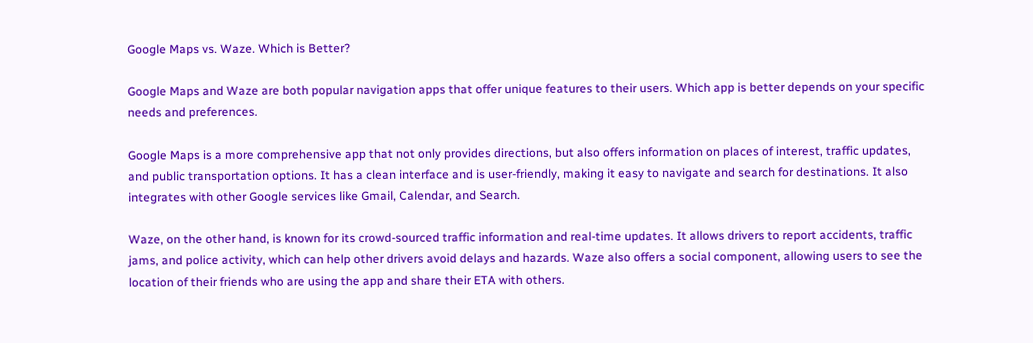Google Maps vs. Waze. Which is Better?

Google Maps and Waze are both popular navigation apps that offer unique features to their users. Which app is better depends on your specific needs and preferences.

Google Maps is a more comprehensive app that not only provides directions, but also offers information on places of interest, traffic updates, and public transportation options. It has a clean interface and is user-friendly, making it easy to navigate and search for destinations. It also integrates with other Google services like Gmail, Calendar, and Search.

Waze, on the other hand, is known for its crowd-sourced traffic information and real-time updates. It allows drivers to report accidents, traffic jams, and police activity, which can help other drivers avoid delays and hazards. Waze also offers a social component, allowing users to see the location of their friends who are using the app and share their ETA with others.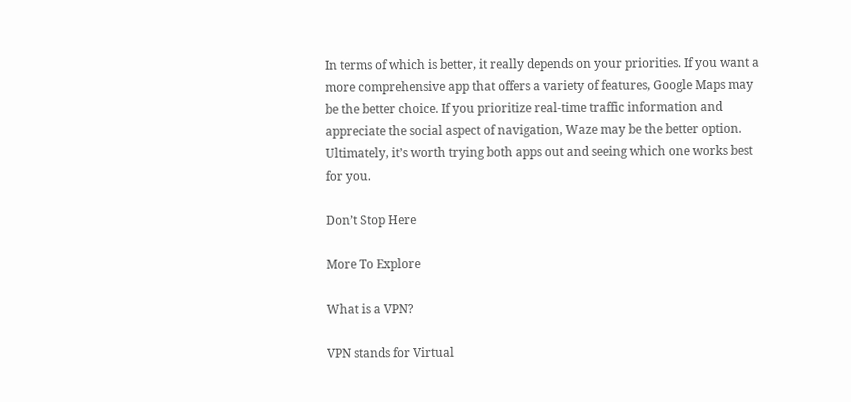In terms of which is better, it really depends on your priorities. If you want a more comprehensive app that offers a variety of features, Google Maps may be the better choice. If you prioritize real-time traffic information and appreciate the social aspect of navigation, Waze may be the better option. Ultimately, it’s worth trying both apps out and seeing which one works best for you.

Don’t Stop Here

More To Explore

What is a VPN?

VPN stands for Virtual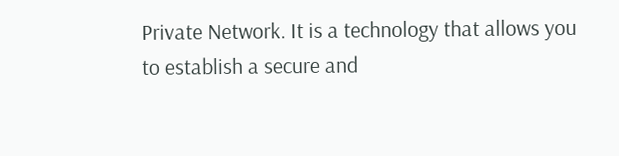Private Network. It is a technology that allows you to establish a secure and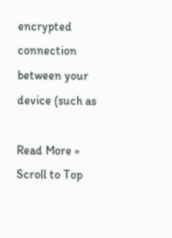encrypted connection between your device (such as

Read More »
Scroll to Top